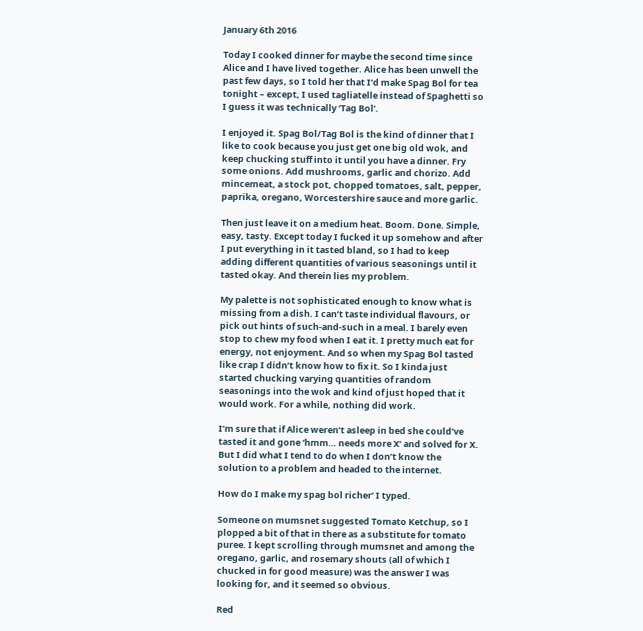January 6th 2016

Today I cooked dinner for maybe the second time since Alice and I have lived together. Alice has been unwell the past few days, so I told her that I’d make Spag Bol for tea tonight – except, I used tagliatelle instead of Spaghetti so I guess it was technically ‘Tag Bol’.

I enjoyed it. Spag Bol/Tag Bol is the kind of dinner that I like to cook because you just get one big old wok, and keep chucking stuff into it until you have a dinner. Fry some onions. Add mushrooms, garlic and chorizo. Add mincemeat, a stock pot, chopped tomatoes, salt, pepper, paprika, oregano, Worcestershire sauce and more garlic.

Then just leave it on a medium heat. Boom. Done. Simple, easy, tasty. Except today I fucked it up somehow and after I put everything in it tasted bland, so I had to keep adding different quantities of various seasonings until it tasted okay. And therein lies my problem.

My palette is not sophisticated enough to know what is missing from a dish. I can’t taste individual flavours, or pick out hints of such-and-such in a meal. I barely even stop to chew my food when I eat it. I pretty much eat for energy, not enjoyment. And so when my Spag Bol tasted like crap I didn’t know how to fix it. So I kinda just started chucking varying quantities of random seasonings into the wok and kind of just hoped that it would work. For a while, nothing did work.

I’m sure that if Alice weren’t asleep in bed she could’ve tasted it and gone ‘hmm… needs more X’ and solved for X. But I did what I tend to do when I don’t know the solution to a problem and headed to the internet.

How do I make my spag bol richer’ I typed.

Someone on mumsnet suggested Tomato Ketchup, so I plopped a bit of that in there as a substitute for tomato puree. I kept scrolling through mumsnet and among the oregano, garlic, and rosemary shouts (all of which I chucked in for good measure) was the answer I was looking for, and it seemed so obvious.

Red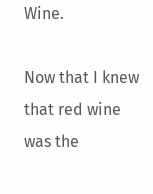Wine.

Now that I knew that red wine was the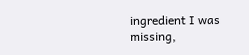ingredient I was missing,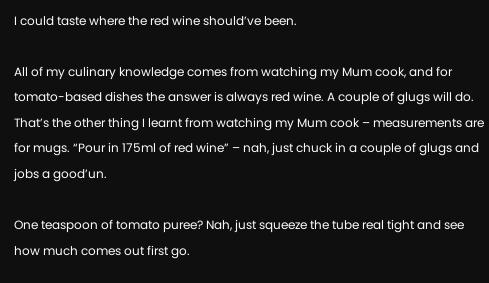I could taste where the red wine should’ve been.

All of my culinary knowledge comes from watching my Mum cook, and for tomato-based dishes the answer is always red wine. A couple of glugs will do. That’s the other thing I learnt from watching my Mum cook – measurements are for mugs. “Pour in 175ml of red wine” – nah, just chuck in a couple of glugs and jobs a good’un.

One teaspoon of tomato puree? Nah, just squeeze the tube real tight and see how much comes out first go.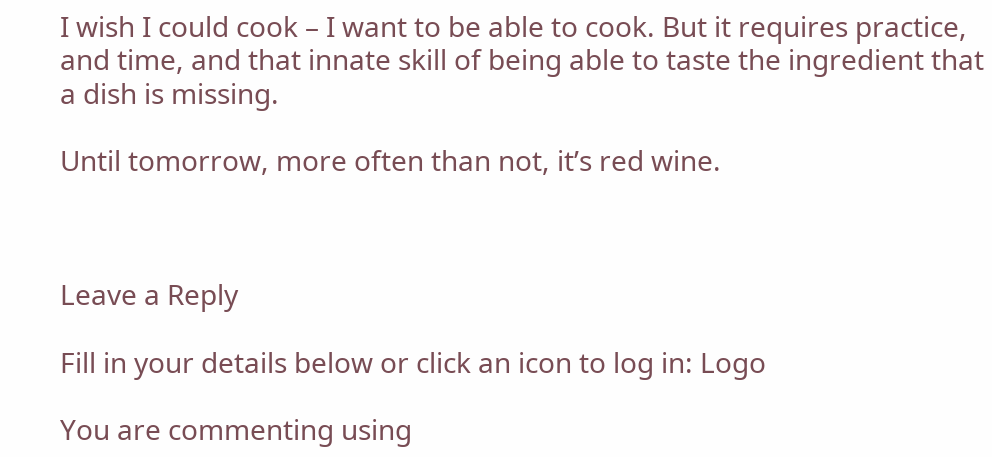I wish I could cook – I want to be able to cook. But it requires practice, and time, and that innate skill of being able to taste the ingredient that a dish is missing.

Until tomorrow, more often than not, it’s red wine.



Leave a Reply

Fill in your details below or click an icon to log in: Logo

You are commenting using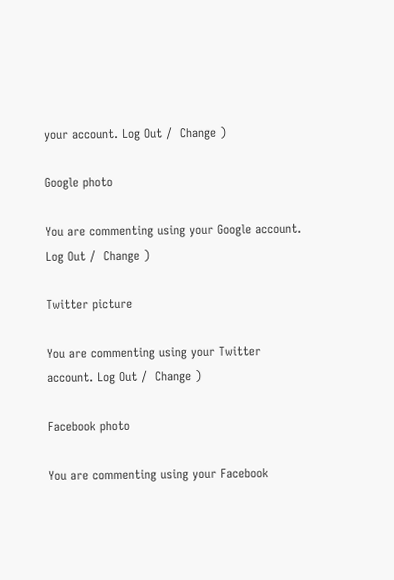your account. Log Out /  Change )

Google photo

You are commenting using your Google account. Log Out /  Change )

Twitter picture

You are commenting using your Twitter account. Log Out /  Change )

Facebook photo

You are commenting using your Facebook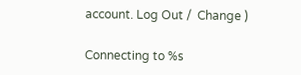account. Log Out /  Change )

Connecting to %s